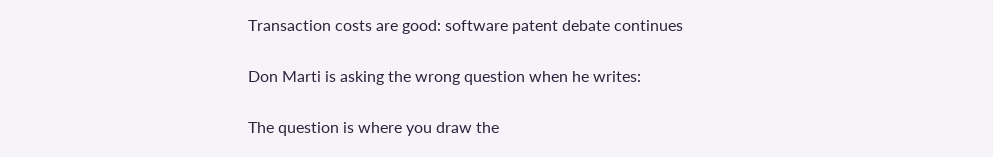Transaction costs are good: software patent debate continues

Don Marti is asking the wrong question when he writes:

The question is where you draw the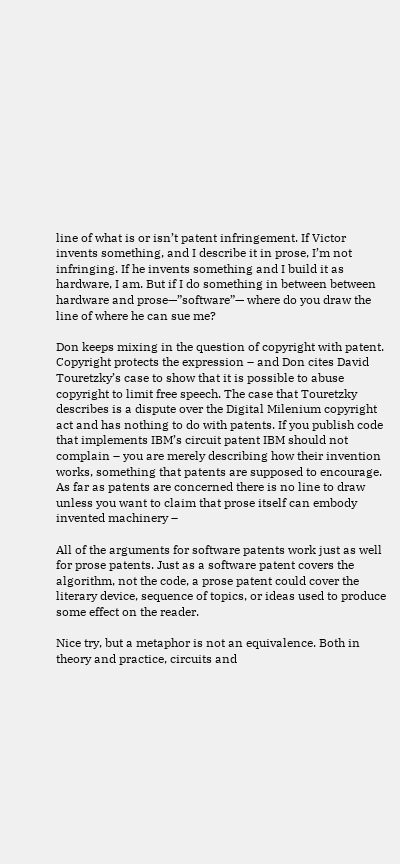line of what is or isn’t patent infringement. If Victor invents something, and I describe it in prose, I’m not infringing. If he invents something and I build it as hardware, I am. But if I do something in between between hardware and prose—”software”— where do you draw the line of where he can sue me?

Don keeps mixing in the question of copyright with patent. Copyright protects the expression – and Don cites David Touretzky’s case to show that it is possible to abuse copyright to limit free speech. The case that Touretzky describes is a dispute over the Digital Milenium copyright act and has nothing to do with patents. If you publish code that implements IBM’s circuit patent IBM should not complain – you are merely describing how their invention works, something that patents are supposed to encourage. As far as patents are concerned there is no line to draw unless you want to claim that prose itself can embody invented machinery –

All of the arguments for software patents work just as well for prose patents. Just as a software patent covers the algorithm, not the code, a prose patent could cover the literary device, sequence of topics, or ideas used to produce some effect on the reader.

Nice try, but a metaphor is not an equivalence. Both in theory and practice, circuits and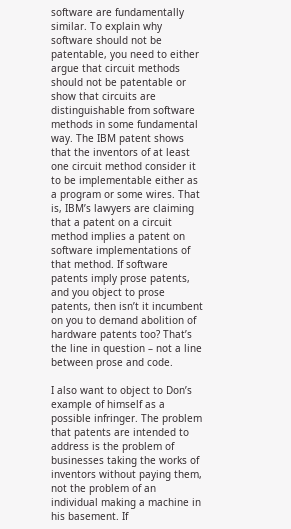software are fundamentally similar. To explain why software should not be patentable, you need to either argue that circuit methods should not be patentable or show that circuits are distinguishable from software methods in some fundamental way. The IBM patent shows that the inventors of at least one circuit method consider it to be implementable either as a program or some wires. That is, IBM’s lawyers are claiming that a patent on a circuit method implies a patent on software implementations of that method. If software patents imply prose patents, and you object to prose patents, then isn’t it incumbent on you to demand abolition of hardware patents too? That’s the line in question – not a line between prose and code.

I also want to object to Don’s example of himself as a possible infringer. The problem that patents are intended to address is the problem of businesses taking the works of inventors without paying them, not the problem of an individual making a machine in his basement. If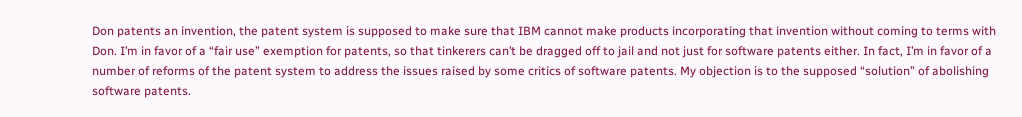Don patents an invention, the patent system is supposed to make sure that IBM cannot make products incorporating that invention without coming to terms with Don. I’m in favor of a “fair use” exemption for patents, so that tinkerers can’t be dragged off to jail and not just for software patents either. In fact, I’m in favor of a number of reforms of the patent system to address the issues raised by some critics of software patents. My objection is to the supposed “solution” of abolishing software patents.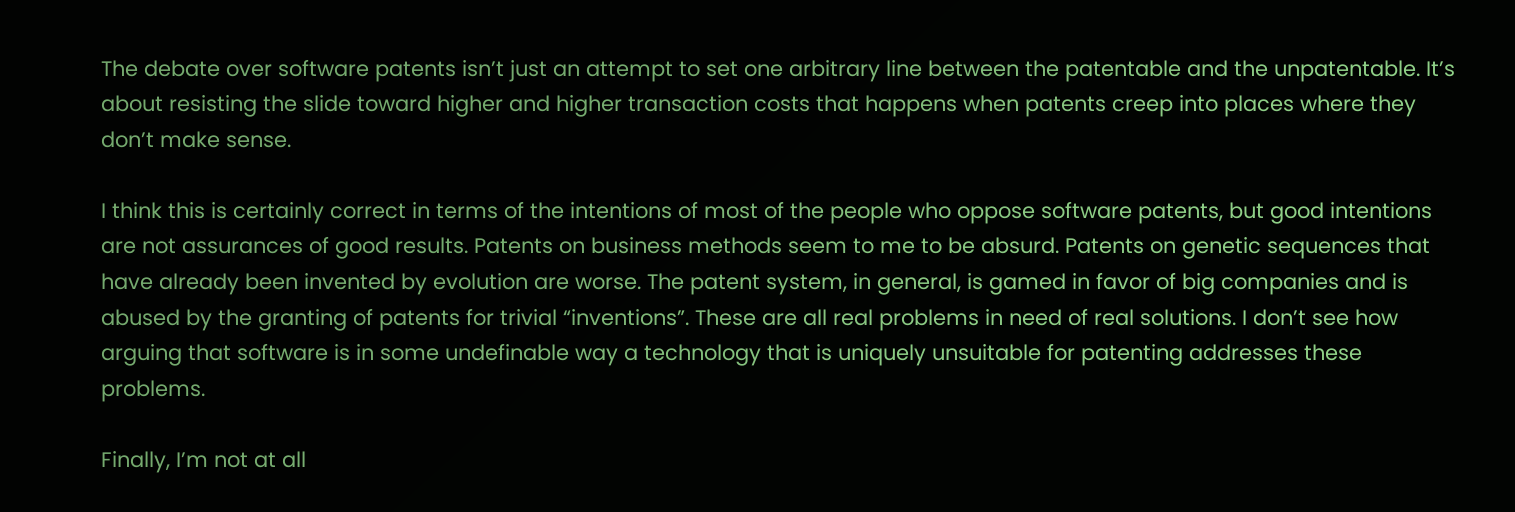The debate over software patents isn’t just an attempt to set one arbitrary line between the patentable and the unpatentable. It’s about resisting the slide toward higher and higher transaction costs that happens when patents creep into places where they don’t make sense.

I think this is certainly correct in terms of the intentions of most of the people who oppose software patents, but good intentions are not assurances of good results. Patents on business methods seem to me to be absurd. Patents on genetic sequences that have already been invented by evolution are worse. The patent system, in general, is gamed in favor of big companies and is abused by the granting of patents for trivial “inventions”. These are all real problems in need of real solutions. I don’t see how arguing that software is in some undefinable way a technology that is uniquely unsuitable for patenting addresses these problems.

Finally, I’m not at all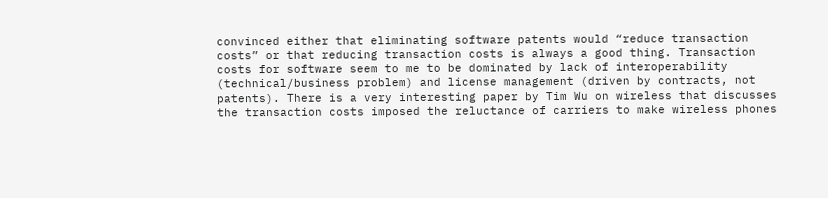convinced either that eliminating software patents would “reduce transaction costs” or that reducing transaction costs is always a good thing. Transaction costs for software seem to me to be dominated by lack of interoperability (technical/business problem) and license management (driven by contracts, not patents). There is a very interesting paper by Tim Wu on wireless that discusses the transaction costs imposed the reluctance of carriers to make wireless phones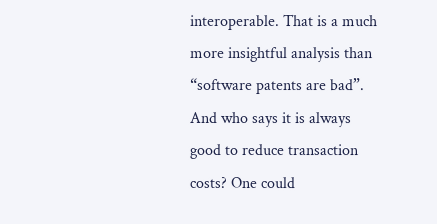interoperable. That is a much more insightful analysis than “software patents are bad”. And who says it is always good to reduce transaction costs? One could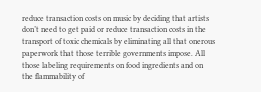reduce transaction costs on music by deciding that artists don’t need to get paid or reduce transaction costs in the transport of toxic chemicals by eliminating all that onerous paperwork that those terrible governments impose. All those labeling requirements on food ingredients and on the flammability of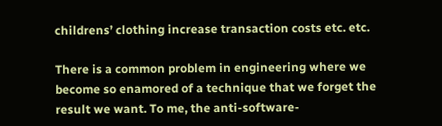childrens’ clothing increase transaction costs etc. etc.

There is a common problem in engineering where we become so enamored of a technique that we forget the result we want. To me, the anti-software-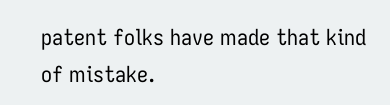patent folks have made that kind of mistake.